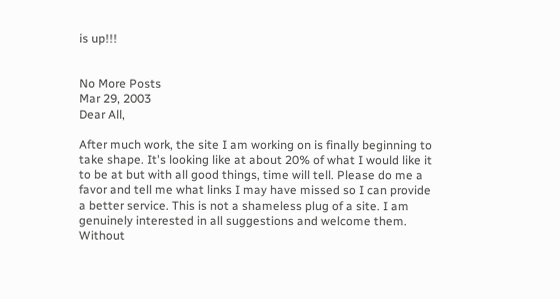is up!!!


No More Posts
Mar 29, 2003
Dear All,

After much work, the site I am working on is finally beginning to take shape. It's looking like at about 20% of what I would like it to be at but with all good things, time will tell. Please do me a favor and tell me what links I may have missed so I can provide a better service. This is not a shameless plug of a site. I am genuinely interested in all suggestions and welcome them. Without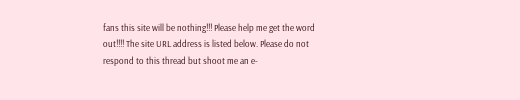fans this site will be nothing!!! Please help me get the word out!!!! The site URL address is listed below. Please do not respond to this thread but shoot me an e-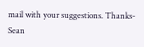mail with your suggestions. Thanks- Sean